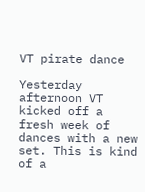VT pirate dance

Yesterday afternoon VT kicked off a fresh week of dances with a new set. This is kind of a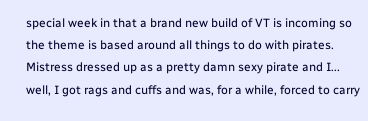special week in that a brand new build of VT is incoming so the theme is based around all things to do with pirates. Mistress dressed up as a pretty damn sexy pirate and I... well, I got rags and cuffs and was, for a while, forced to carry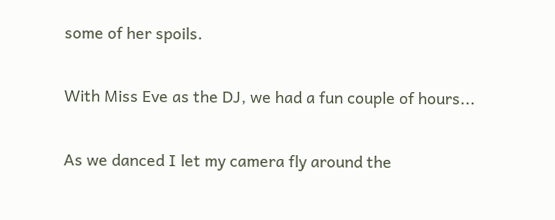some of her spoils.

With Miss Eve as the DJ, we had a fun couple of hours...

As we danced I let my camera fly around the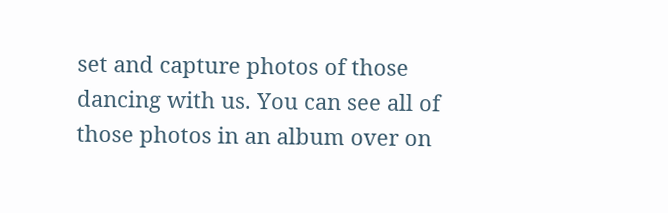set and capture photos of those dancing with us. You can see all of those photos in an album over on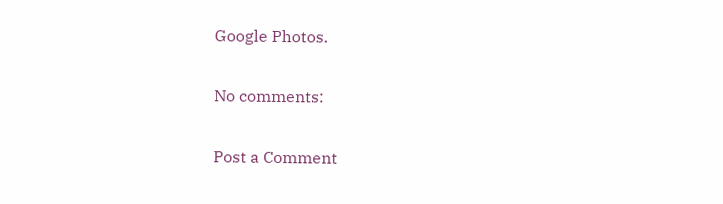Google Photos.

No comments:

Post a Comment